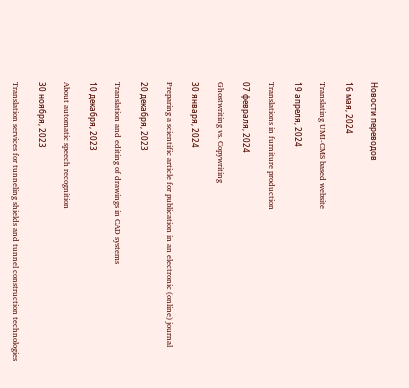Новости переводов

16 мая, 2024

Translating UMI-CMS based website

19 апреля, 2024

Translations in furniture production

07 февраля, 2024

Ghostwriting vs. Copywriting

30 января, 2024

Preparing a scientific article for publication in an electronic (online) journal

20 декабря, 2023

Translation and editing of drawings in CAD systems

10 декабря, 2023

About automatic speech recognition

30 ноября, 2023

Translation services for tunneling shields and tunnel construction technologies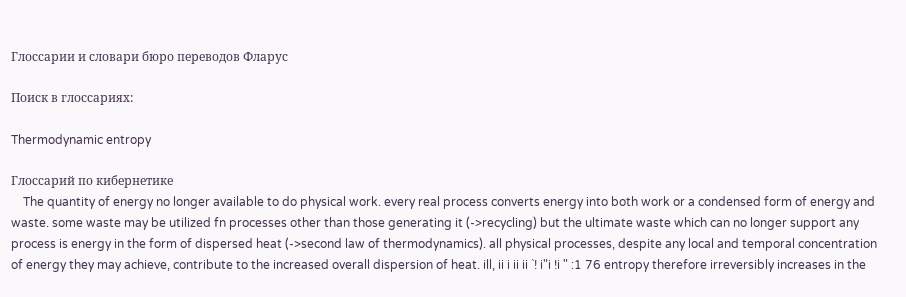Глоссарии и словари бюро переводов Фларус

Поиск в глоссариях:

Thermodynamic entropy

Глоссарий по кибернетике
    The quantity of energy no longer available to do physical work. every real process converts energy into both work or a condensed form of energy and waste. some waste may be utilized fn processes other than those generating it (->recycling) but the ultimate waste which can no longer support any process is energy in the form of dispersed heat (->second law of thermodynamics). all physical processes, despite any local and temporal concentration of energy they may achieve, contribute to the increased overall dispersion of heat. ill, ii i ii ii `! i"i !i " :1 76 entropy therefore irreversibly increases in the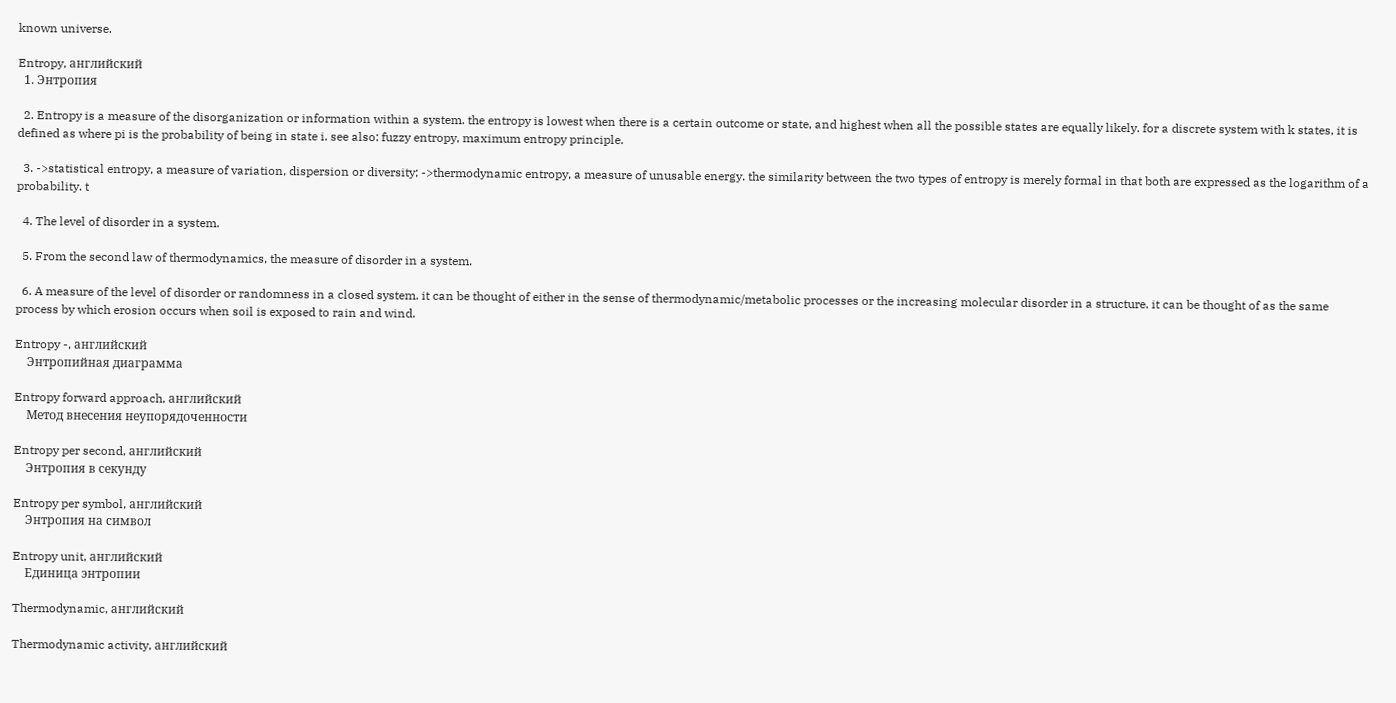known universe.

Entropy, английский
  1. Энтропия

  2. Entropy is a measure of the disorganization or information within a system. the entropy is lowest when there is a certain outcome or state, and highest when all the possible states are equally likely. for a discrete system with k states, it is defined as where pi is the probability of being in state i. see also: fuzzy entropy, maximum entropy principle.

  3. ->statistical entropy, a measure of variation, dispersion or diversity; ->thermodynamic entropy, a measure of unusable energy. the similarity between the two types of entropy is merely formal in that both are expressed as the logarithm of a probability. t

  4. The level of disorder in a system.

  5. From the second law of thermodynamics, the measure of disorder in a system.

  6. A measure of the level of disorder or randomness in a closed system. it can be thought of either in the sense of thermodynamic/metabolic processes or the increasing molecular disorder in a structure. it can be thought of as the same process by which erosion occurs when soil is exposed to rain and wind.

Entropy -, английский
    Энтропийная диаграмма

Entropy forward approach, английский
    Метод внесения неупорядоченности

Entropy per second, английский
    Энтропия в секунду

Entropy per symbol, английский
    Энтропия на символ

Entropy unit, английский
    Единица энтропии

Thermodynamic, английский

Thermodynamic activity, английский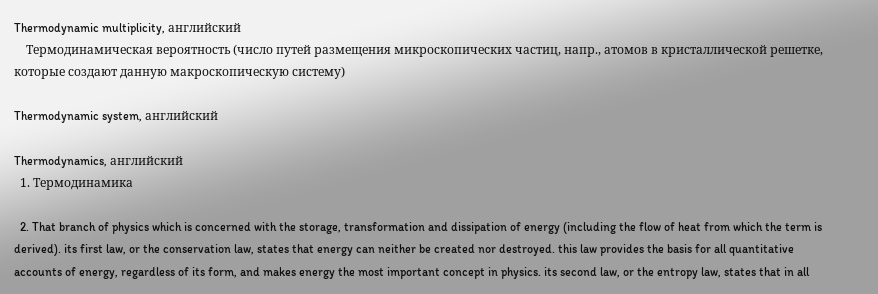Thermodynamic multiplicity, английский
    Термодинамическая вероятность (число путей размещения микроскопических частиц, напр., атомов в кристаллической решетке, которые создают данную макроскопическую систему)

Thermodynamic system, английский

Thermodynamics, английский
  1. Термодинамика

  2. That branch of physics which is concerned with the storage, transformation and dissipation of energy (including the flow of heat from which the term is derived). its first law, or the conservation law, states that energy can neither be created nor destroyed. this law provides the basis for all quantitative accounts of energy, regardless of its form, and makes energy the most important concept in physics. its second law, or the entropy law, states that in all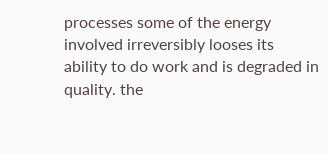processes some of the energy involved irreversibly looses its ability to do work and is degraded in quality. the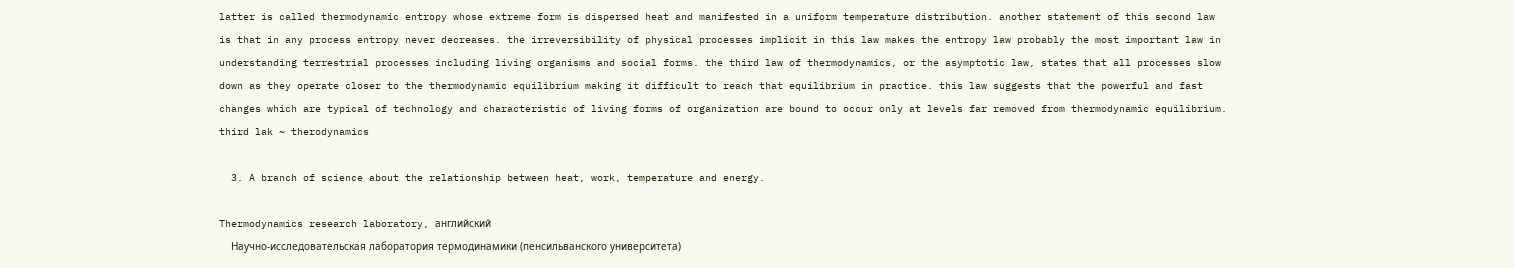latter is called thermodynamic entropy whose extreme form is dispersed heat and manifested in a uniform temperature distribution. another statement of this second law is that in any process entropy never decreases. the irreversibility of physical processes implicit in this law makes the entropy law probably the most important law in understanding terrestrial processes including living organisms and social forms. the third law of thermodynamics, or the asymptotic law, states that all processes slow down as they operate closer to the thermodynamic equilibrium making it difficult to reach that equilibrium in practice. this law suggests that the powerful and fast changes which are typical of technology and characteristic of living forms of organization are bound to occur only at levels far removed from thermodynamic equilibrium. third lak ~ therodynamics

  3. A branch of science about the relationship between heat, work, temperature and energy.

Thermodynamics research laboratory, английский
    Научно-исследовательская лаборатория термодинамики (пенсильванского университета)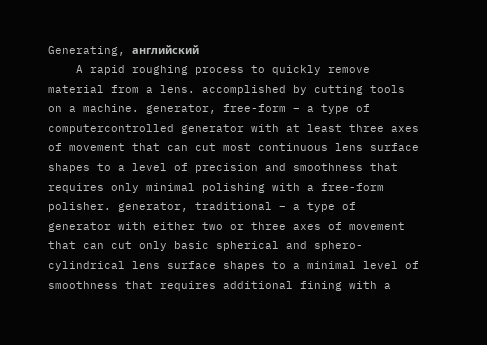Generating, английский
    A rapid roughing process to quickly remove material from a lens. accomplished by cutting tools on a machine. generator, free-form – a type of computercontrolled generator with at least three axes of movement that can cut most continuous lens surface shapes to a level of precision and smoothness that requires only minimal polishing with a free-form polisher. generator, traditional – a type of generator with either two or three axes of movement that can cut only basic spherical and sphero-cylindrical lens surface shapes to a minimal level of smoothness that requires additional fining with a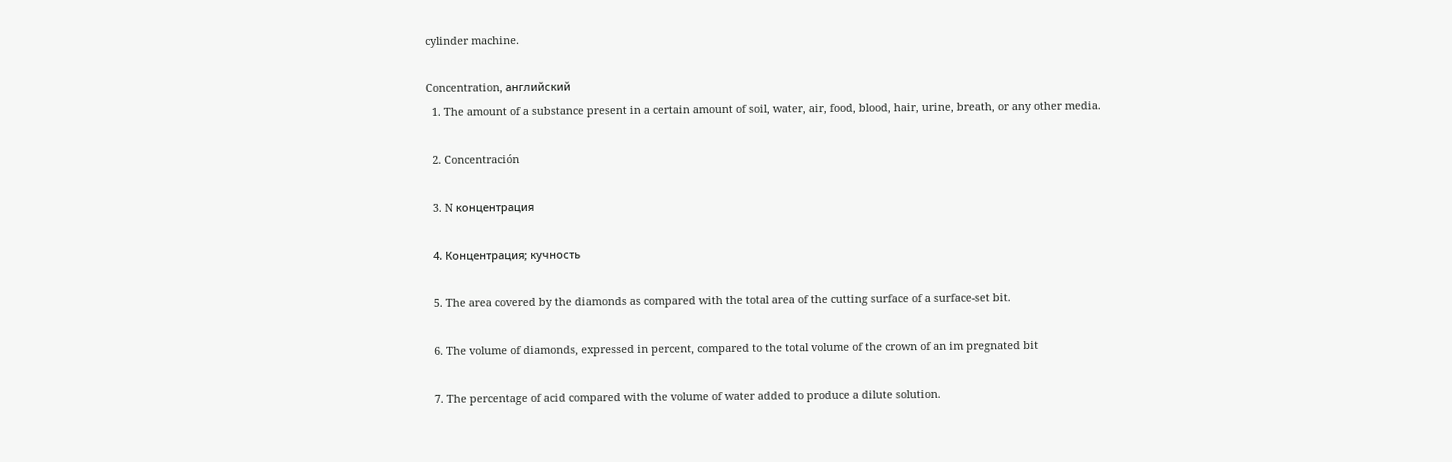cylinder machine.

Concentration, английский
  1. The amount of a substance present in a certain amount of soil, water, air, food, blood, hair, urine, breath, or any other media.

  2. Concentración

  3. N концентрация

  4. Концентрация; кучность

  5. The area covered by the diamonds as compared with the total area of the cutting surface of a surface-set bit.

  6. The volume of diamonds, expressed in percent, compared to the total volume of the crown of an im pregnated bit

  7. The percentage of acid compared with the volume of water added to produce a dilute solution.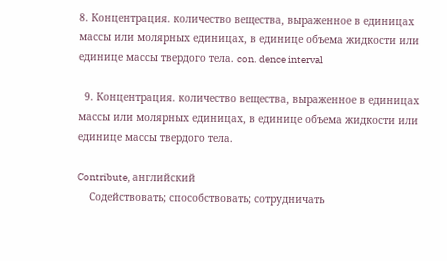8. Концентрация. количество вещества, выраженное в единицах массы или молярных единицах, в единице объема жидкости или единице массы твердого тела. con. dence interval

  9. Концентрация. количество вещества, выраженное в единицах массы или молярных единицах, в единице объема жидкости или единице массы твердого тела.

Contribute, английский
    Содействовать; способствовать; сотрудничать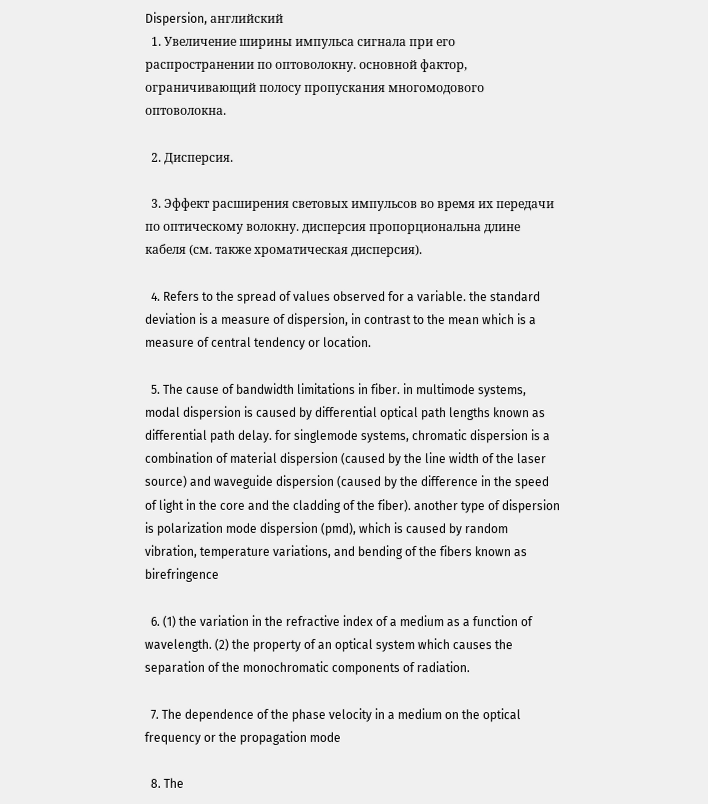Dispersion, английский
  1. Увеличение ширины импульса сигнала при его распространении по оптоволокну. основной фактор, ограничивающий полосу пропускания многомодового оптоволокна.

  2. Дисперсия.

  3. Эффект расширения световых импульсов во время их передачи по оптическому волокну. дисперсия пропорциональна длине кабеля (см. также хроматическая дисперсия).

  4. Refers to the spread of values observed for a variable. the standard deviation is a measure of dispersion, in contrast to the mean which is a measure of central tendency or location.

  5. The cause of bandwidth limitations in fiber. in multimode systems, modal dispersion is caused by differential optical path lengths known as differential path delay. for singlemode systems, chromatic dispersion is a combination of material dispersion (caused by the line width of the laser source) and waveguide dispersion (caused by the difference in the speed of light in the core and the cladding of the fiber). another type of dispersion is polarization mode dispersion (pmd), which is caused by random vibration, temperature variations, and bending of the fibers known as birefringence

  6. (1) the variation in the refractive index of a medium as a function of wavelength. (2) the property of an optical system which causes the separation of the monochromatic components of radiation.

  7. The dependence of the phase velocity in a medium on the optical frequency or the propagation mode

  8. The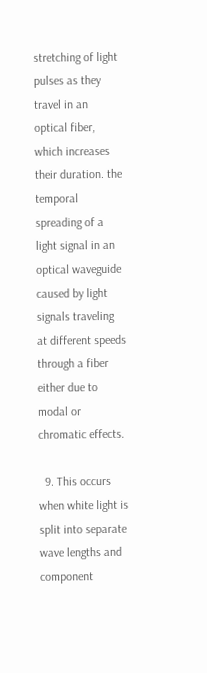stretching of light pulses as they travel in an optical fiber, which increases their duration. the temporal spreading of a light signal in an optical waveguide caused by light signals traveling at different speeds through a fiber either due to modal or chromatic effects.

  9. This occurs when white light is split into separate wave lengths and component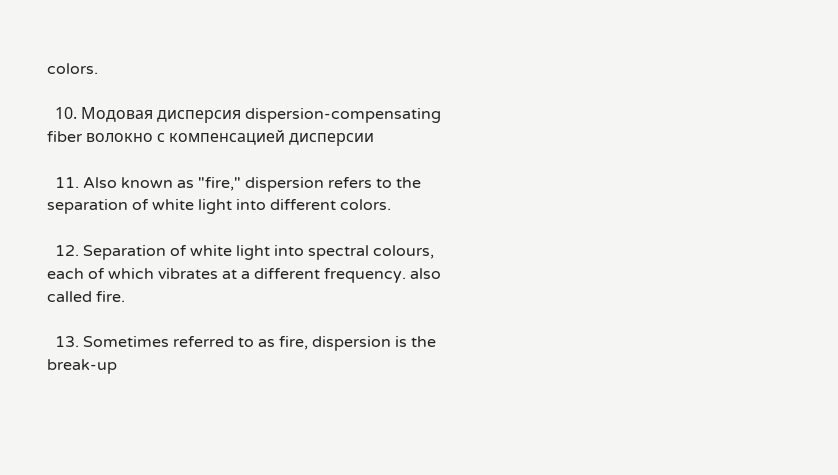colors.

  10. Модовая дисперсия dispersion-compensating fiber волокно с компенсацией дисперсии

  11. Also known as "fire," dispersion refers to the separation of white light into different colors.

  12. Separation of white light into spectral colours, each of which vibrates at a different frequency. also called fire.

  13. Sometimes referred to as fire, dispersion is the break-up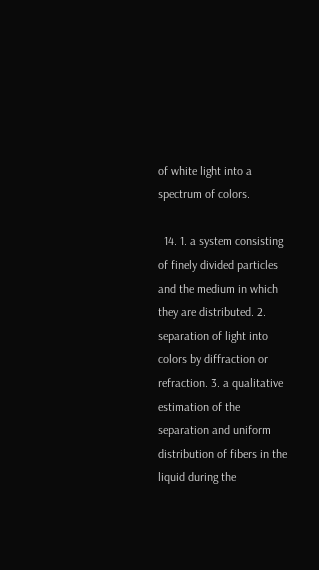of white light into a spectrum of colors.

  14. 1. a system consisting of finely divided particles and the medium in which they are distributed. 2. separation of light into colors by diffraction or refraction. 3. a qualitative estimation of the separation and uniform distribution of fibers in the liquid during the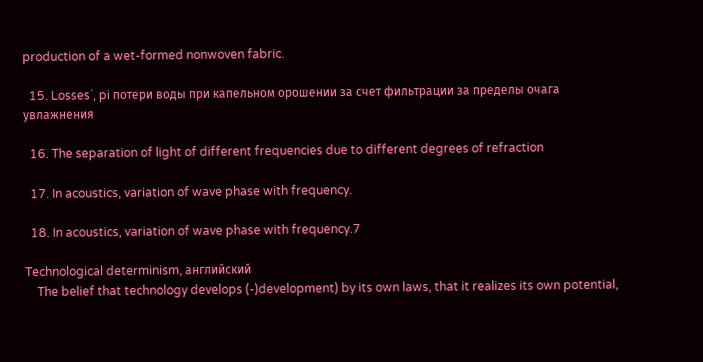production of a wet-formed nonwoven fabric.

  15. Losses`, pi потери воды при капельном орошении за счет фильтрации за пределы очага увлажнения

  16. The separation of light of different frequencies due to different degrees of refraction

  17. In acoustics, variation of wave phase with frequency.

  18. In acoustics, variation of wave phase with frequency.7

Technological determinism, английский
    The belief that technology develops (-)development) by its own laws, that it realizes its own potential,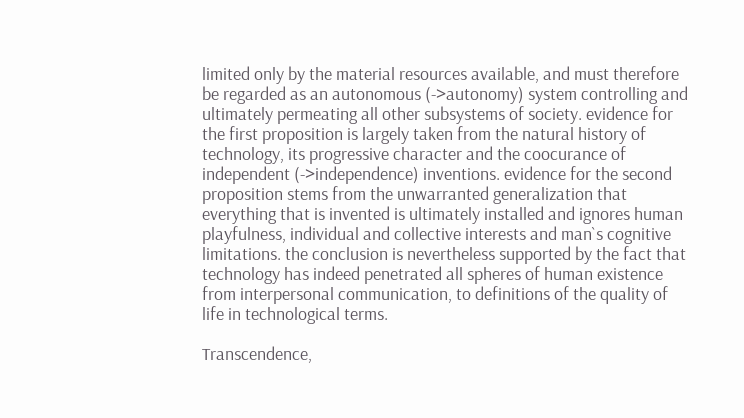limited only by the material resources available, and must therefore be regarded as an autonomous (->autonomy) system controlling and ultimately permeating all other subsystems of society. evidence for the first proposition is largely taken from the natural history of technology, its progressive character and the coocurance of independent (->independence) inventions. evidence for the second proposition stems from the unwarranted generalization that everything that is invented is ultimately installed and ignores human playfulness, individual and collective interests and man`s cognitive limitations. the conclusion is nevertheless supported by the fact that technology has indeed penetrated all spheres of human existence from interpersonal communication, to definitions of the quality of life in technological terms.

Transcendence,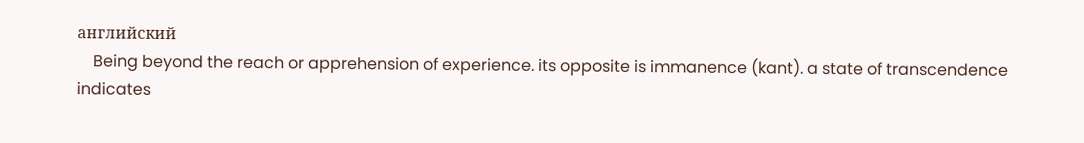английский
    Being beyond the reach or apprehension of experience. its opposite is immanence (kant). a state of transcendence indicates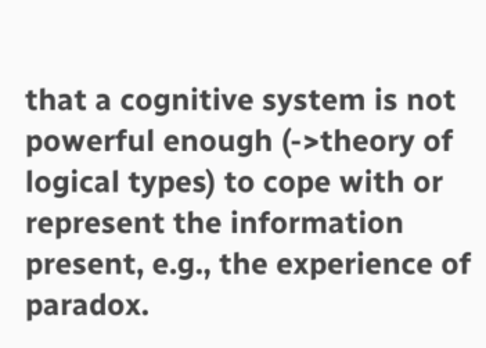that a cognitive system is not powerful enough (->theory of logical types) to cope with or represent the information present, e.g., the experience of paradox.